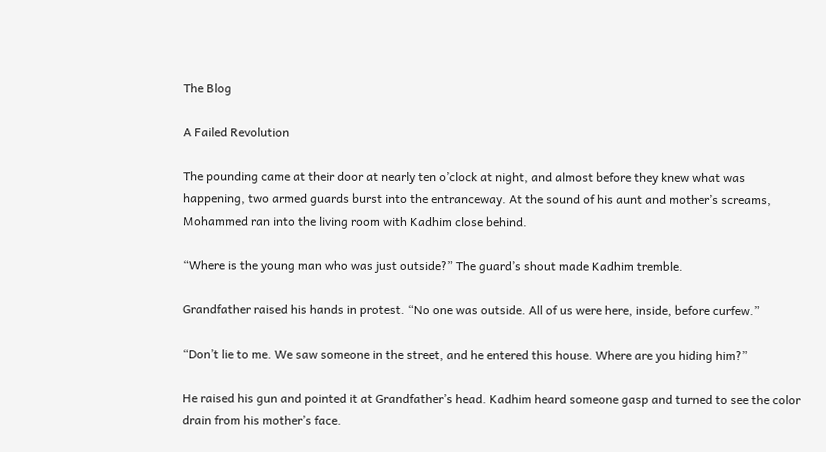The Blog

A Failed Revolution

The pounding came at their door at nearly ten o’clock at night, and almost before they knew what was happening, two armed guards burst into the entranceway. At the sound of his aunt and mother’s screams, Mohammed ran into the living room with Kadhim close behind.

“Where is the young man who was just outside?” The guard’s shout made Kadhim tremble.

Grandfather raised his hands in protest. “No one was outside. All of us were here, inside, before curfew.”

“Don’t lie to me. We saw someone in the street, and he entered this house. Where are you hiding him?”

He raised his gun and pointed it at Grandfather’s head. Kadhim heard someone gasp and turned to see the color drain from his mother’s face.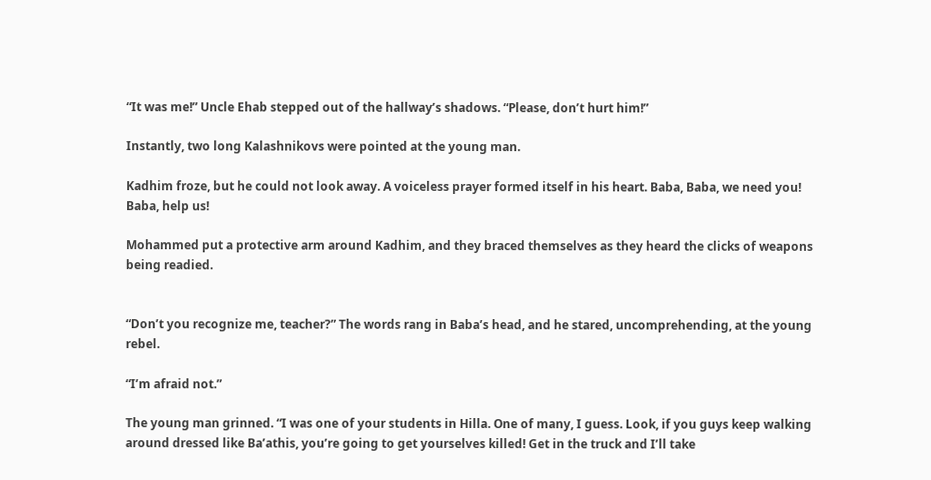“It was me!” Uncle Ehab stepped out of the hallway’s shadows. “Please, don’t hurt him!”

Instantly, two long Kalashnikovs were pointed at the young man.

Kadhim froze, but he could not look away. A voiceless prayer formed itself in his heart. Baba, Baba, we need you! Baba, help us!

Mohammed put a protective arm around Kadhim, and they braced themselves as they heard the clicks of weapons being readied.


“Don’t you recognize me, teacher?” The words rang in Baba’s head, and he stared, uncomprehending, at the young rebel.

“I’m afraid not.”

The young man grinned. “I was one of your students in Hilla. One of many, I guess. Look, if you guys keep walking around dressed like Ba’athis, you’re going to get yourselves killed! Get in the truck and I’ll take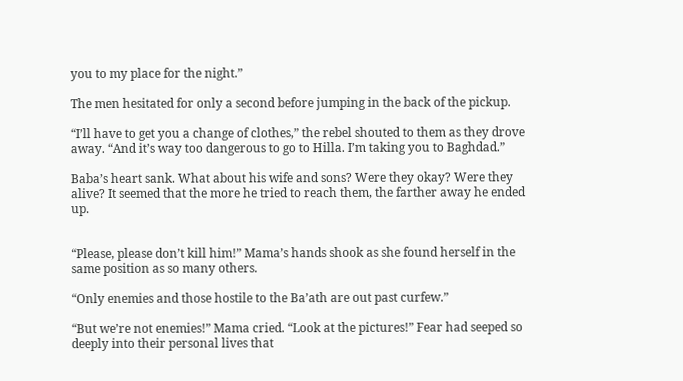you to my place for the night.”

The men hesitated for only a second before jumping in the back of the pickup.

“I’ll have to get you a change of clothes,” the rebel shouted to them as they drove away. “And it’s way too dangerous to go to Hilla. I’m taking you to Baghdad.”

Baba’s heart sank. What about his wife and sons? Were they okay? Were they alive? It seemed that the more he tried to reach them, the farther away he ended up.


“Please, please don’t kill him!” Mama’s hands shook as she found herself in the same position as so many others.

“Only enemies and those hostile to the Ba’ath are out past curfew.”

“But we’re not enemies!” Mama cried. “Look at the pictures!” Fear had seeped so deeply into their personal lives that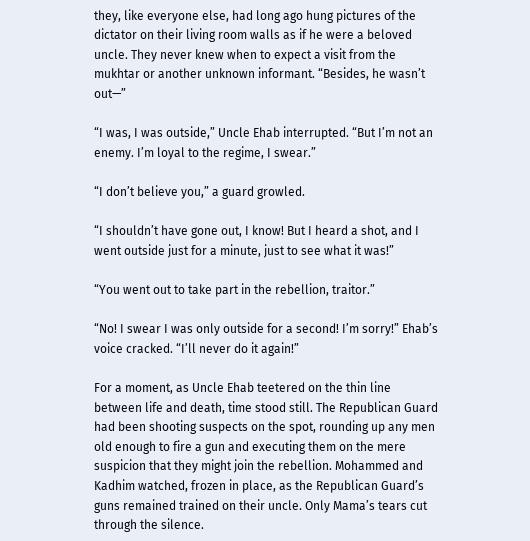they, like everyone else, had long ago hung pictures of the dictator on their living room walls as if he were a beloved uncle. They never knew when to expect a visit from the mukhtar or another unknown informant. “Besides, he wasn’t out—”

“I was, I was outside,” Uncle Ehab interrupted. “But I’m not an enemy. I’m loyal to the regime, I swear.”

“I don’t believe you,” a guard growled.

“I shouldn’t have gone out, I know! But I heard a shot, and I went outside just for a minute, just to see what it was!”

“You went out to take part in the rebellion, traitor.”

“No! I swear I was only outside for a second! I’m sorry!” Ehab’s voice cracked. “I’ll never do it again!”

For a moment, as Uncle Ehab teetered on the thin line between life and death, time stood still. The Republican Guard had been shooting suspects on the spot, rounding up any men old enough to fire a gun and executing them on the mere suspicion that they might join the rebellion. Mohammed and Kadhim watched, frozen in place, as the Republican Guard’s guns remained trained on their uncle. Only Mama’s tears cut through the silence.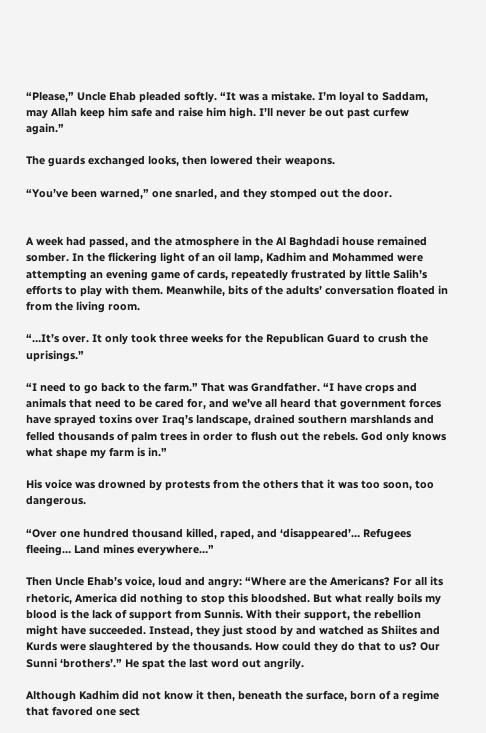“Please,” Uncle Ehab pleaded softly. “It was a mistake. I’m loyal to Saddam, may Allah keep him safe and raise him high. I’ll never be out past curfew again.”

The guards exchanged looks, then lowered their weapons.

“You’ve been warned,” one snarled, and they stomped out the door.


A week had passed, and the atmosphere in the Al Baghdadi house remained somber. In the flickering light of an oil lamp, Kadhim and Mohammed were attempting an evening game of cards, repeatedly frustrated by little Salih’s efforts to play with them. Meanwhile, bits of the adults’ conversation floated in from the living room.

“…It’s over. It only took three weeks for the Republican Guard to crush the uprisings.”

“I need to go back to the farm.” That was Grandfather. “I have crops and animals that need to be cared for, and we’ve all heard that government forces have sprayed toxins over Iraq’s landscape, drained southern marshlands and felled thousands of palm trees in order to flush out the rebels. God only knows what shape my farm is in.”

His voice was drowned by protests from the others that it was too soon, too dangerous.

“Over one hundred thousand killed, raped, and ‘disappeared’… Refugees fleeing… Land mines everywhere…”

Then Uncle Ehab’s voice, loud and angry: “Where are the Americans? For all its rhetoric, America did nothing to stop this bloodshed. But what really boils my blood is the lack of support from Sunnis. With their support, the rebellion might have succeeded. Instead, they just stood by and watched as Shiites and Kurds were slaughtered by the thousands. How could they do that to us? Our Sunni ‘brothers’.” He spat the last word out angrily.

Although Kadhim did not know it then, beneath the surface, born of a regime that favored one sect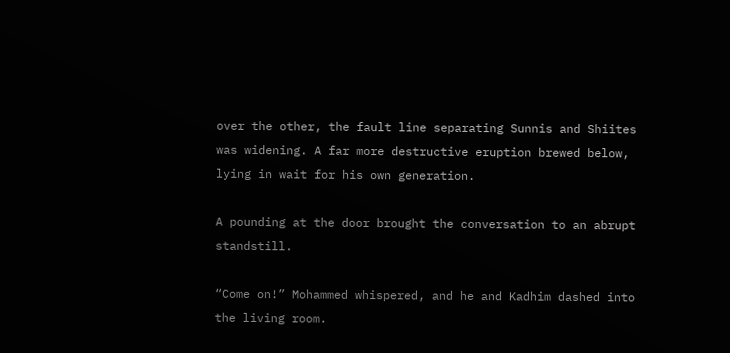over the other, the fault line separating Sunnis and Shiites was widening. A far more destructive eruption brewed below, lying in wait for his own generation.

A pounding at the door brought the conversation to an abrupt standstill.

“Come on!” Mohammed whispered, and he and Kadhim dashed into the living room.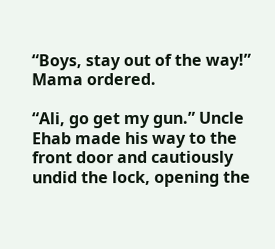“Boys, stay out of the way!” Mama ordered.

“Ali, go get my gun.” Uncle Ehab made his way to the front door and cautiously undid the lock, opening the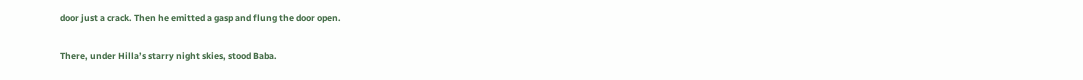door just a crack. Then he emitted a gasp and flung the door open.

There, under Hilla’s starry night skies, stood Baba.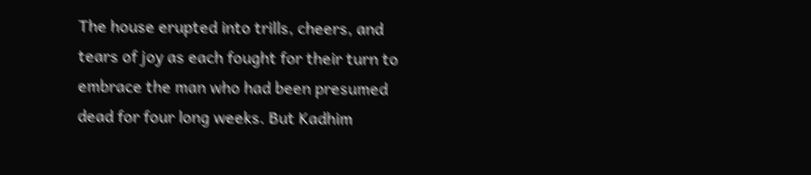The house erupted into trills, cheers, and tears of joy as each fought for their turn to embrace the man who had been presumed dead for four long weeks. But Kadhim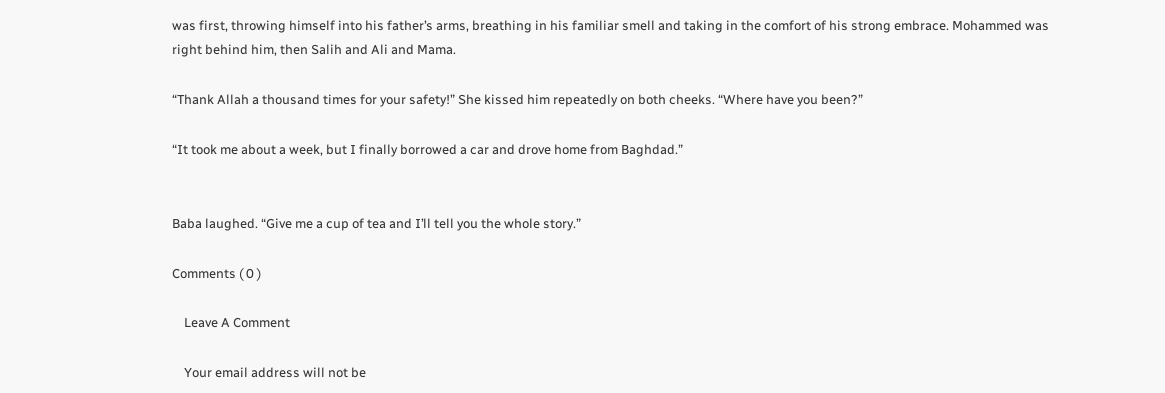was first, throwing himself into his father’s arms, breathing in his familiar smell and taking in the comfort of his strong embrace. Mohammed was right behind him, then Salih and Ali and Mama.

“Thank Allah a thousand times for your safety!” She kissed him repeatedly on both cheeks. “Where have you been?”

“It took me about a week, but I finally borrowed a car and drove home from Baghdad.”


Baba laughed. “Give me a cup of tea and I’ll tell you the whole story.”

Comments ( 0 )

    Leave A Comment

    Your email address will not be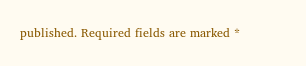published. Required fields are marked *